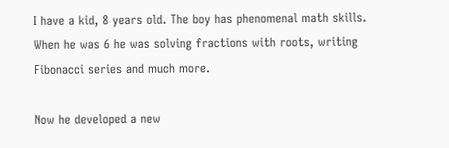I have a kid, 8 years old. The boy has phenomenal math skills. When he was 6 he was solving fractions with roots, writing Fibonacci series and much more.

Now he developed a new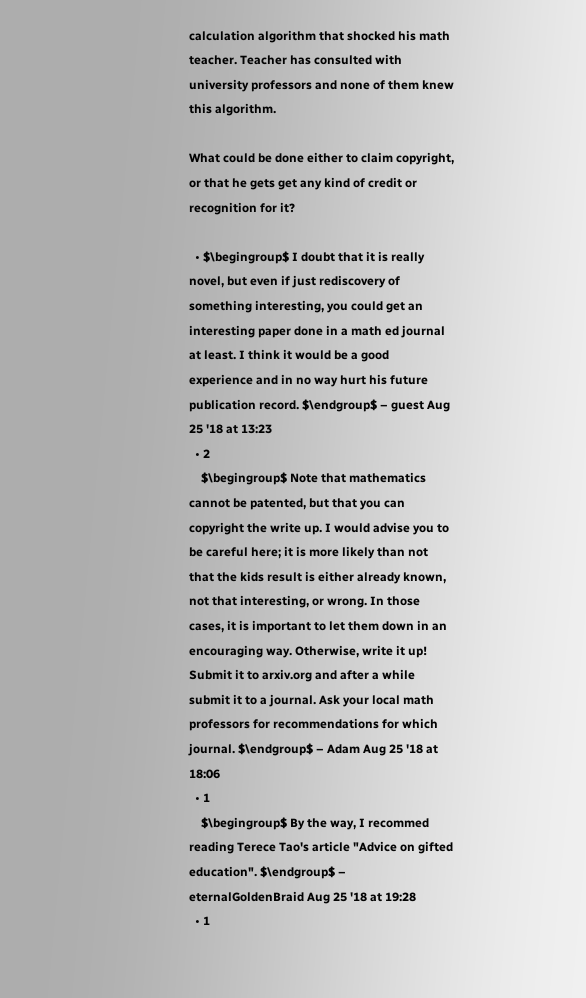calculation algorithm that shocked his math teacher. Teacher has consulted with university professors and none of them knew this algorithm.

What could be done either to claim copyright, or that he gets get any kind of credit or recognition for it?

  • $\begingroup$ I doubt that it is really novel, but even if just rediscovery of something interesting, you could get an interesting paper done in a math ed journal at least. I think it would be a good experience and in no way hurt his future publication record. $\endgroup$ – guest Aug 25 '18 at 13:23
  • 2
    $\begingroup$ Note that mathematics cannot be patented, but that you can copyright the write up. I would advise you to be careful here; it is more likely than not that the kids result is either already known, not that interesting, or wrong. In those cases, it is important to let them down in an encouraging way. Otherwise, write it up! Submit it to arxiv.org and after a while submit it to a journal. Ask your local math professors for recommendations for which journal. $\endgroup$ – Adam Aug 25 '18 at 18:06
  • 1
    $\begingroup$ By the way, I recommed reading Terece Tao's article "Advice on gifted education". $\endgroup$ – eternalGoldenBraid Aug 25 '18 at 19:28
  • 1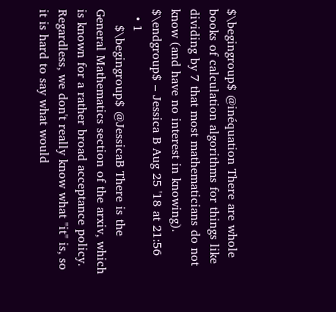$\begingroup$ @inéquation There are whole books of calculation algorithms for things like dividing by 7 that most mathematicians do not know (and have no interest in knowing). $\endgroup$ – Jessica B Aug 25 '18 at 21:56
  • 1
    $\begingroup$ @JessicaB There is the General Mathematics section of the arxiv, which is known for a rather broad acceptance policy. Regardless, we don't really know what "it" is, so it is hard to say what would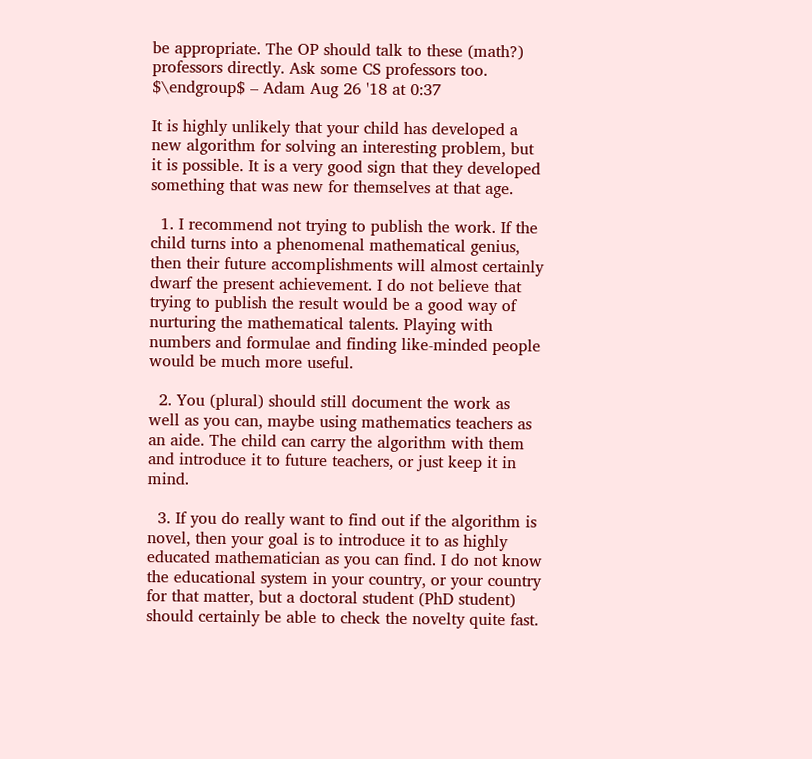be appropriate. The OP should talk to these (math?) professors directly. Ask some CS professors too. $\endgroup$ – Adam Aug 26 '18 at 0:37

It is highly unlikely that your child has developed a new algorithm for solving an interesting problem, but it is possible. It is a very good sign that they developed something that was new for themselves at that age.

  1. I recommend not trying to publish the work. If the child turns into a phenomenal mathematical genius, then their future accomplishments will almost certainly dwarf the present achievement. I do not believe that trying to publish the result would be a good way of nurturing the mathematical talents. Playing with numbers and formulae and finding like-minded people would be much more useful.

  2. You (plural) should still document the work as well as you can, maybe using mathematics teachers as an aide. The child can carry the algorithm with them and introduce it to future teachers, or just keep it in mind.

  3. If you do really want to find out if the algorithm is novel, then your goal is to introduce it to as highly educated mathematician as you can find. I do not know the educational system in your country, or your country for that matter, but a doctoral student (PhD student) should certainly be able to check the novelty quite fast.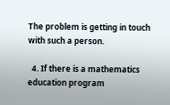The problem is getting in touch with such a person.

  4. If there is a mathematics education program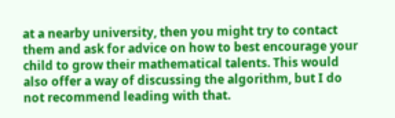at a nearby university, then you might try to contact them and ask for advice on how to best encourage your child to grow their mathematical talents. This would also offer a way of discussing the algorithm, but I do not recommend leading with that.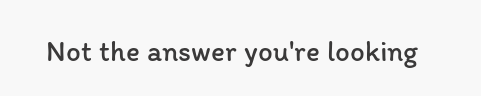Not the answer you're looking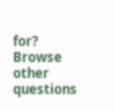for? Browse other questions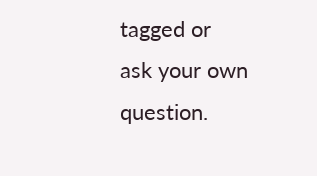tagged or ask your own question.